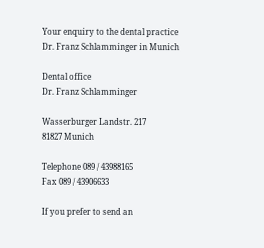Your enquiry to the dental practice Dr. Franz Schlamminger in Munich

Dental office
Dr. Franz Schlamminger

Wasserburger Landstr. 217
81827 Munich

Telephone 089 / 43988165
Fax 089 / 43906633

If you prefer to send an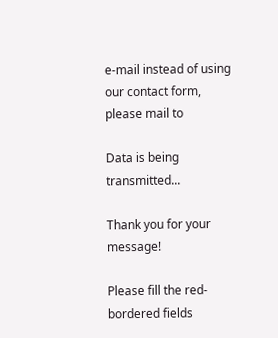e-mail instead of using our contact form, please mail to

Data is being transmitted...

Thank you for your message!

Please fill the red-bordered fields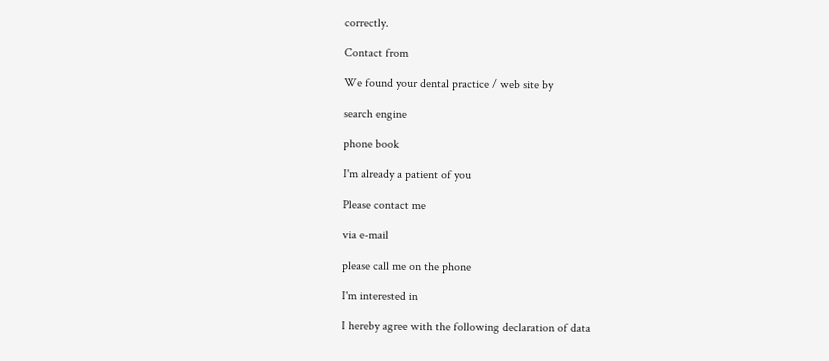correctly.

Contact from

We found your dental practice / web site by

search engine

phone book

I'm already a patient of you

Please contact me

via e-mail

please call me on the phone

I'm interested in

I hereby agree with the following declaration of data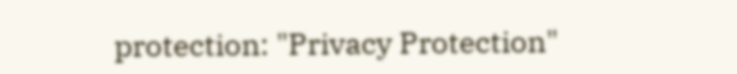protection: "Privacy Protection"